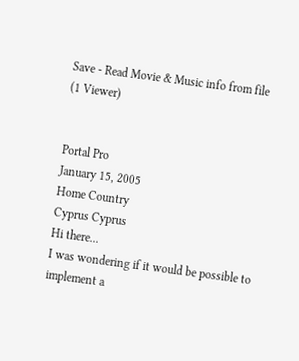Save - Read Movie & Music info from file (1 Viewer)


Portal Pro
January 15, 2005
Home Country
Cyprus Cyprus
Hi there...
I was wondering if it would be possible to implement a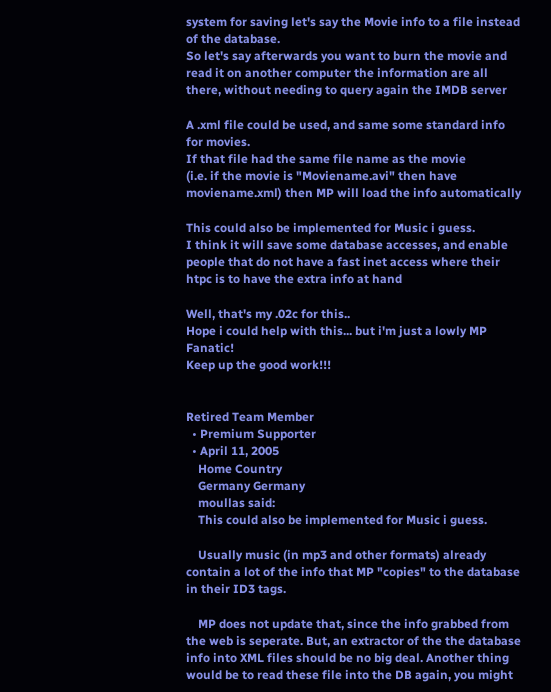system for saving let's say the Movie info to a file instead of the database.
So let's say afterwards you want to burn the movie and read it on another computer the information are all there, without needing to query again the IMDB server

A .xml file could be used, and same some standard info for movies.
If that file had the same file name as the movie
(i.e. if the movie is "Moviename.avi" then have moviename.xml) then MP will load the info automatically

This could also be implemented for Music i guess.
I think it will save some database accesses, and enable people that do not have a fast inet access where their htpc is to have the extra info at hand

Well, that's my .02c for this..
Hope i could help with this... but i'm just a lowly MP Fanatic!
Keep up the good work!!!


Retired Team Member
  • Premium Supporter
  • April 11, 2005
    Home Country
    Germany Germany
    moullas said:
    This could also be implemented for Music i guess.

    Usually music (in mp3 and other formats) already contain a lot of the info that MP "copies" to the database in their ID3 tags.

    MP does not update that, since the info grabbed from the web is seperate. But, an extractor of the the database info into XML files should be no big deal. Another thing would be to read these file into the DB again, you might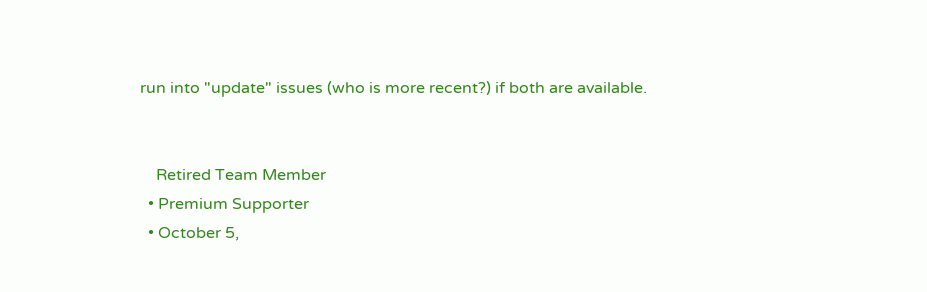run into "update" issues (who is more recent?) if both are available.


    Retired Team Member
  • Premium Supporter
  • October 5,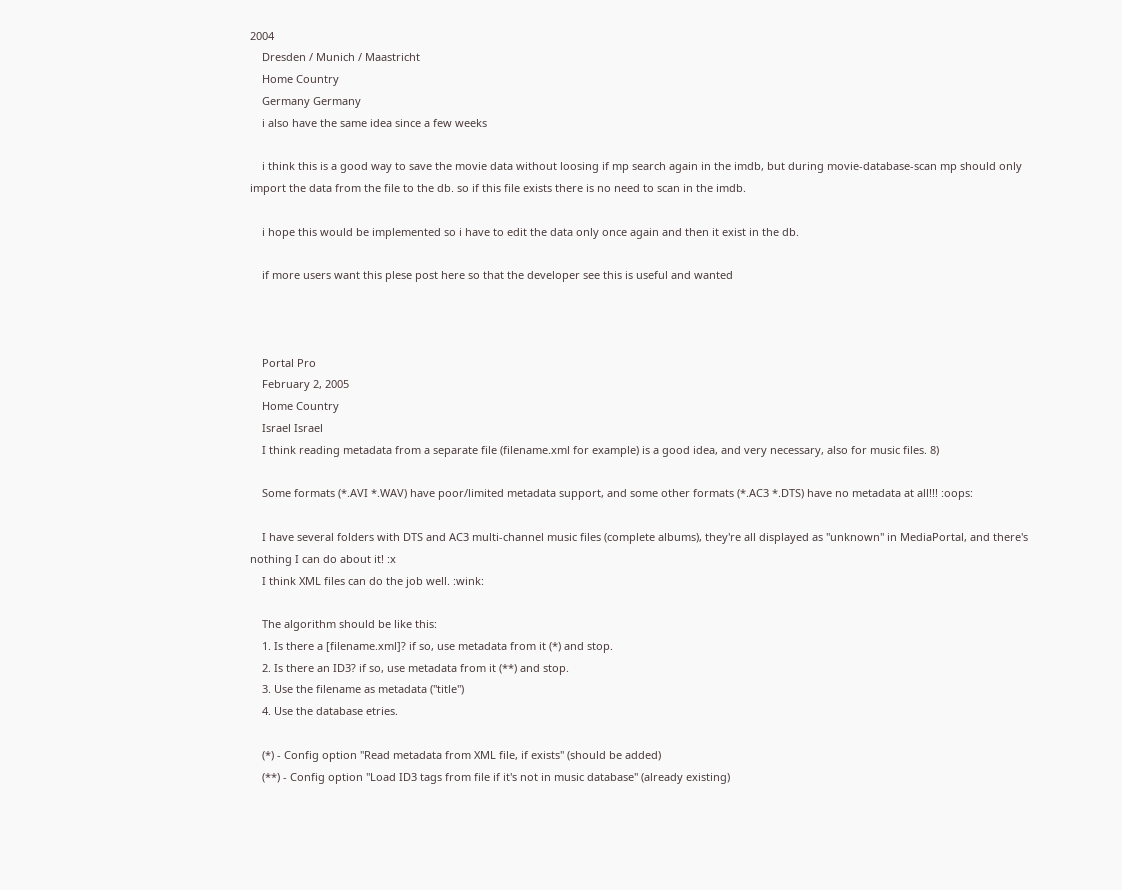2004
    Dresden / Munich / Maastricht
    Home Country
    Germany Germany
    i also have the same idea since a few weeks

    i think this is a good way to save the movie data without loosing if mp search again in the imdb, but during movie-database-scan mp should only import the data from the file to the db. so if this file exists there is no need to scan in the imdb.

    i hope this would be implemented so i have to edit the data only once again and then it exist in the db.

    if more users want this plese post here so that the developer see this is useful and wanted



    Portal Pro
    February 2, 2005
    Home Country
    Israel Israel
    I think reading metadata from a separate file (filename.xml for example) is a good idea, and very necessary, also for music files. 8)

    Some formats (*.AVI *.WAV) have poor/limited metadata support, and some other formats (*.AC3 *.DTS) have no metadata at all!!! :oops:

    I have several folders with DTS and AC3 multi-channel music files (complete albums), they're all displayed as "unknown" in MediaPortal, and there's nothing I can do about it! :x
    I think XML files can do the job well. :wink:

    The algorithm should be like this:
    1. Is there a [filename.xml]? if so, use metadata from it (*) and stop.
    2. Is there an ID3? if so, use metadata from it (**) and stop.
    3. Use the filename as metadata ("title")
    4. Use the database etries.

    (*) - Config option "Read metadata from XML file, if exists" (should be added)
    (**) - Config option "Load ID3 tags from file if it's not in music database" (already existing)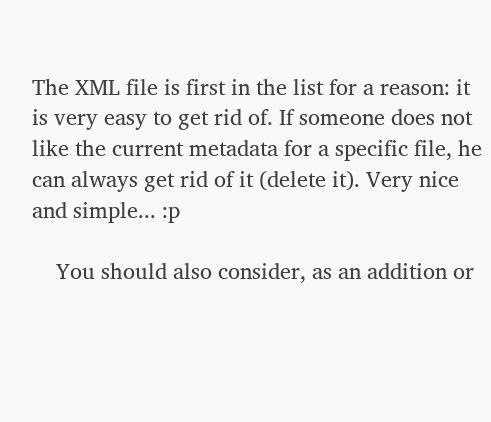The XML file is first in the list for a reason: it is very easy to get rid of. If someone does not like the current metadata for a specific file, he can always get rid of it (delete it). Very nice and simple... :p

    You should also consider, as an addition or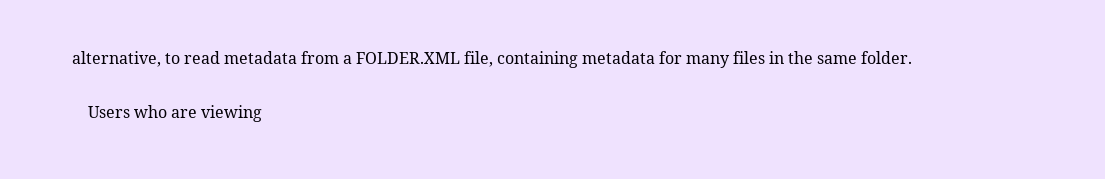alternative, to read metadata from a FOLDER.XML file, containing metadata for many files in the same folder.

    Users who are viewing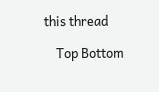this thread

    Top Bottom